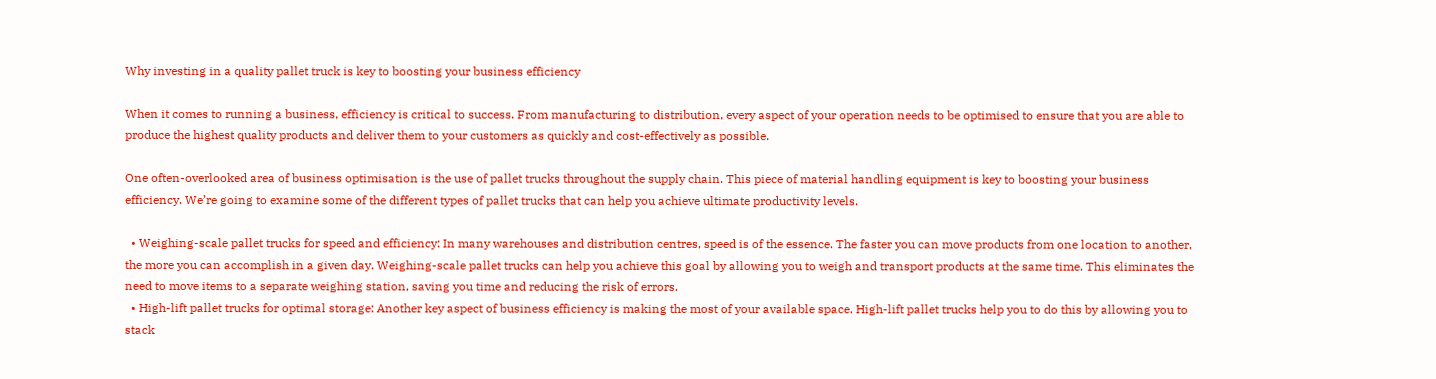Why investing in a quality pallet truck is key to boosting your business efficiency

When it comes to running a business, efficiency is critical to success. From manufacturing to distribution, every aspect of your operation needs to be optimised to ensure that you are able to produce the highest quality products and deliver them to your customers as quickly and cost-effectively as possible.

One often-overlooked area of business optimisation is the use of pallet trucks throughout the supply chain. This piece of material handling equipment is key to boosting your business efficiency. We’re going to examine some of the different types of pallet trucks that can help you achieve ultimate productivity levels.

  • Weighing-scale pallet trucks for speed and efficiency: In many warehouses and distribution centres, speed is of the essence. The faster you can move products from one location to another, the more you can accomplish in a given day. Weighing-scale pallet trucks can help you achieve this goal by allowing you to weigh and transport products at the same time. This eliminates the need to move items to a separate weighing station, saving you time and reducing the risk of errors.
  • High-lift pallet trucks for optimal storage: Another key aspect of business efficiency is making the most of your available space. High-lift pallet trucks help you to do this by allowing you to stack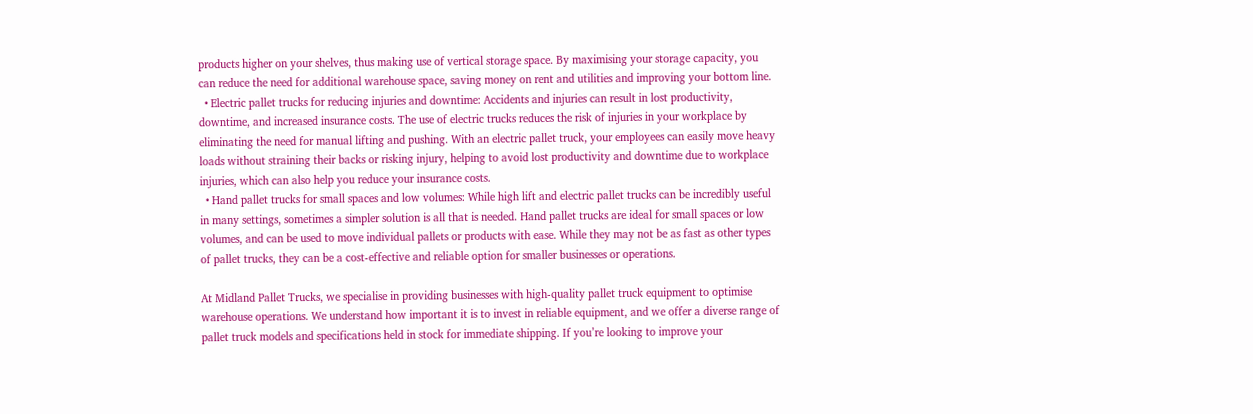products higher on your shelves, thus making use of vertical storage space. By maximising your storage capacity, you can reduce the need for additional warehouse space, saving money on rent and utilities and improving your bottom line.
  • Electric pallet trucks for reducing injuries and downtime: Accidents and injuries can result in lost productivity, downtime, and increased insurance costs. The use of electric trucks reduces the risk of injuries in your workplace by eliminating the need for manual lifting and pushing. With an electric pallet truck, your employees can easily move heavy loads without straining their backs or risking injury, helping to avoid lost productivity and downtime due to workplace injuries, which can also help you reduce your insurance costs.
  • Hand pallet trucks for small spaces and low volumes: While high lift and electric pallet trucks can be incredibly useful in many settings, sometimes a simpler solution is all that is needed. Hand pallet trucks are ideal for small spaces or low volumes, and can be used to move individual pallets or products with ease. While they may not be as fast as other types of pallet trucks, they can be a cost-effective and reliable option for smaller businesses or operations.

At Midland Pallet Trucks, we specialise in providing businesses with high-quality pallet truck equipment to optimise warehouse operations. We understand how important it is to invest in reliable equipment, and we offer a diverse range of pallet truck models and specifications held in stock for immediate shipping. If you’re looking to improve your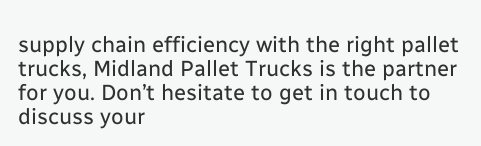supply chain efficiency with the right pallet trucks, Midland Pallet Trucks is the partner for you. Don’t hesitate to get in touch to discuss your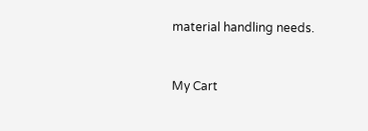material handling needs.


My Cart